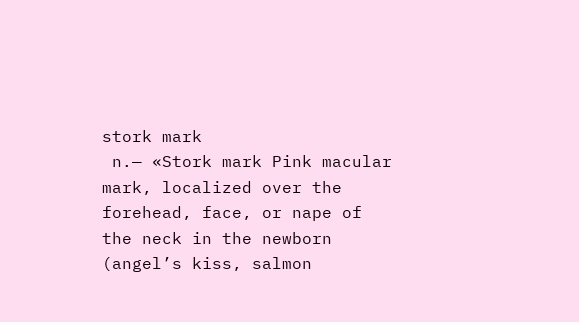stork mark
 n.— «Stork mark Pink macular mark, localized over the forehead, face, or nape of the neck in the newborn (angel’s kiss, salmon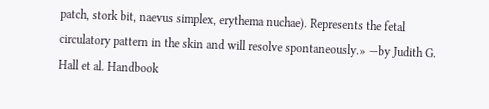patch, stork bit, naevus simplex, erythema nuchae). Represents the fetal circulatory pattern in the skin and will resolve spontaneously.» —by Judith G. Hall et al. Handbook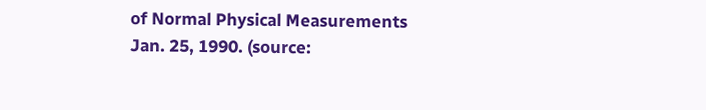of Normal Physical Measurements Jan. 25, 1990. (source: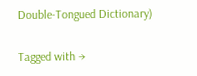Double-Tongued Dictionary)

Tagged with →